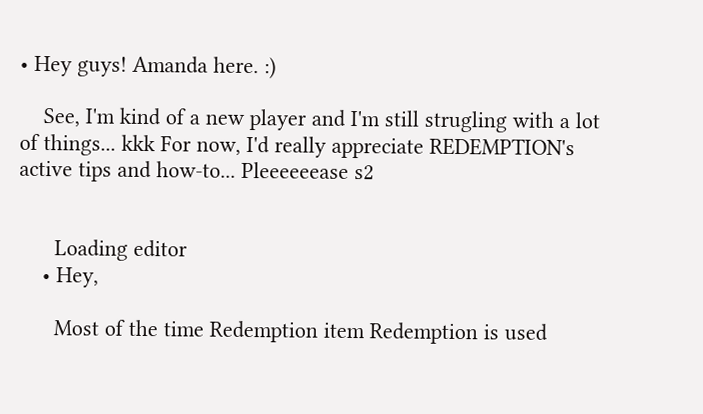• Hey guys! Amanda here. :)

    See, I'm kind of a new player and I'm still strugling with a lot of things... kkk For now, I'd really appreciate REDEMPTION's active tips and how-to... Pleeeeeease s2


      Loading editor
    • Hey,

      Most of the time Redemption item Redemption is used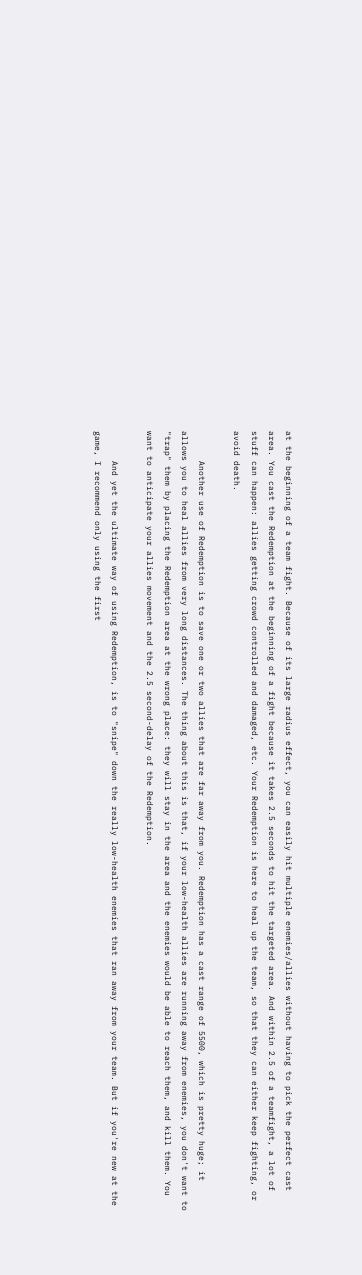at the beginning of a team fight. Because of its large radius effect, you can easily hit multiple enemies/allies without having to pick the perfect cast area. You cast the Redemption at the beginning of a fight because it takes 2.5 seconds to hit the targeted area. And within 2.5 of a teamfight, a lot of stuff can happen: allies getting crowd controlled and damaged, etc. Your Redemption is here to heal up the team, so that they can either keep fighting, or avoid death.

      Another use of Redemption is to save one or two allies that are far away from you. Redemption has a cast range of 5500, which is pretty huge; it allows you to heal allies from very long distances. The thing about this is that, if your low-health allies are running away from enemies, you don't want to "trap" them by placing the Redemption area at the wrong place: they will stay in the area and the enemies would be able to reach them, and kill them. You want to anticipate your allies movement and the 2.5 second-delay of the Redemption.

      And yet the ultimate way of using Redemption, is to "snipe" down the really low-health enemies that ran away from your team. But if you're new at the game, I recommend only using the first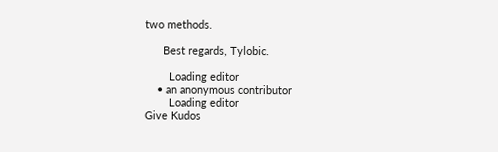two methods.

      Best regards, Tylobic.

        Loading editor
    • an anonymous contributor
        Loading editor
Give Kudos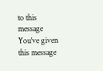to this message
You've given this message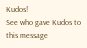Kudos!
See who gave Kudos to this message